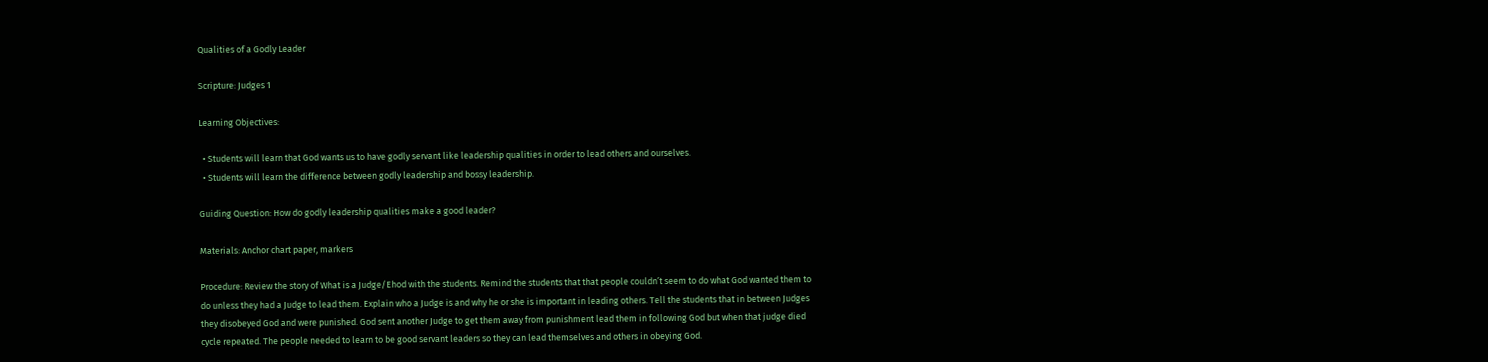Qualities of a Godly Leader

Scripture: Judges 1

Learning Objectives:

  • Students will learn that God wants us to have godly servant like leadership qualities in order to lead others and ourselves.
  • Students will learn the difference between godly leadership and bossy leadership.

Guiding Question: How do godly leadership qualities make a good leader?

Materials: Anchor chart paper, markers

Procedure: Review the story of What is a Judge/Ehod with the students. Remind the students that that people couldn’t seem to do what God wanted them to do unless they had a Judge to lead them. Explain who a Judge is and why he or she is important in leading others. Tell the students that in between Judges they disobeyed God and were punished. God sent another Judge to get them away from punishment lead them in following God but when that judge died cycle repeated. The people needed to learn to be good servant leaders so they can lead themselves and others in obeying God.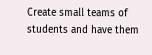Create small teams of students and have them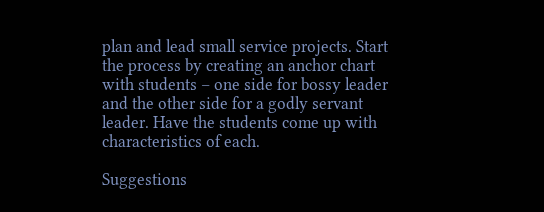plan and lead small service projects. Start the process by creating an anchor chart with students – one side for bossy leader and the other side for a godly servant leader. Have the students come up with characteristics of each.

Suggestions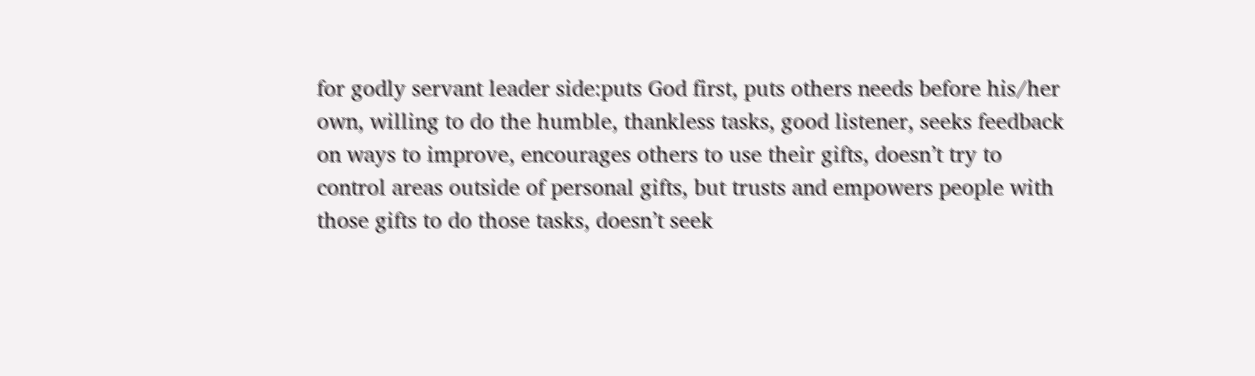for godly servant leader side:puts God first, puts others needs before his/her own, willing to do the humble, thankless tasks, good listener, seeks feedback on ways to improve, encourages others to use their gifts, doesn’t try to control areas outside of personal gifts, but trusts and empowers people with those gifts to do those tasks, doesn’t seek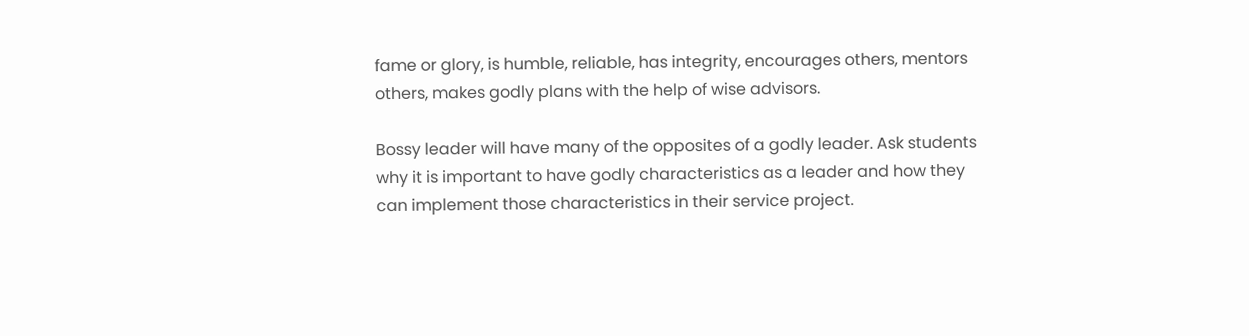fame or glory, is humble, reliable, has integrity, encourages others, mentors others, makes godly plans with the help of wise advisors.

Bossy leader will have many of the opposites of a godly leader. Ask students why it is important to have godly characteristics as a leader and how they can implement those characteristics in their service project.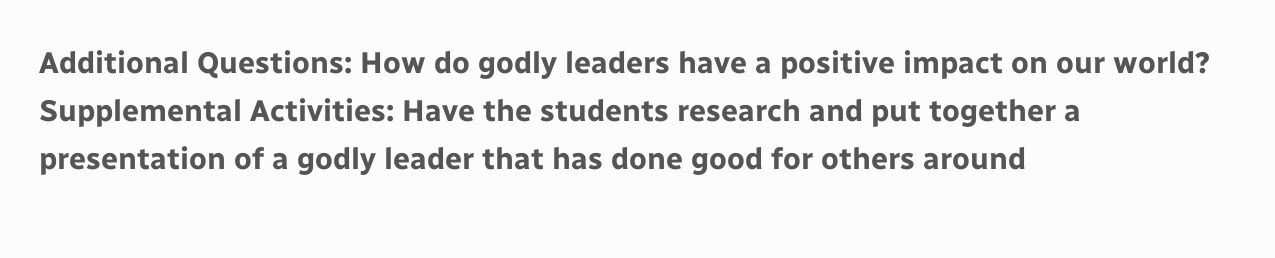Additional Questions: How do godly leaders have a positive impact on our world?
Supplemental Activities: Have the students research and put together a presentation of a godly leader that has done good for others around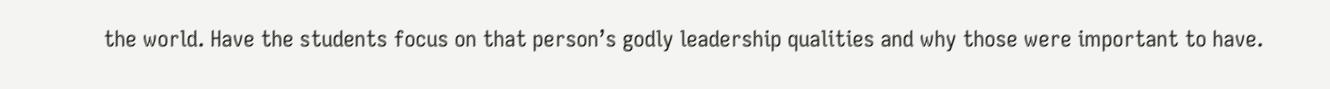the world. Have the students focus on that person’s godly leadership qualities and why those were important to have.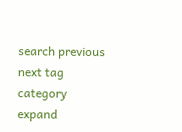search previous next tag category expand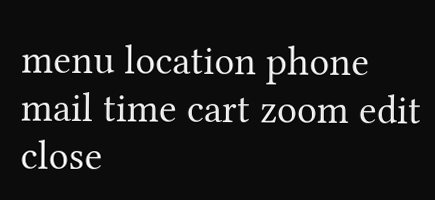menu location phone mail time cart zoom edit close